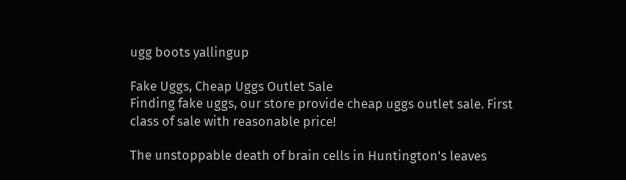ugg boots yallingup

Fake Uggs, Cheap Uggs Outlet Sale
Finding fake uggs, our store provide cheap uggs outlet sale. First class of sale with reasonable price!

The unstoppable death of brain cells in Huntington's leaves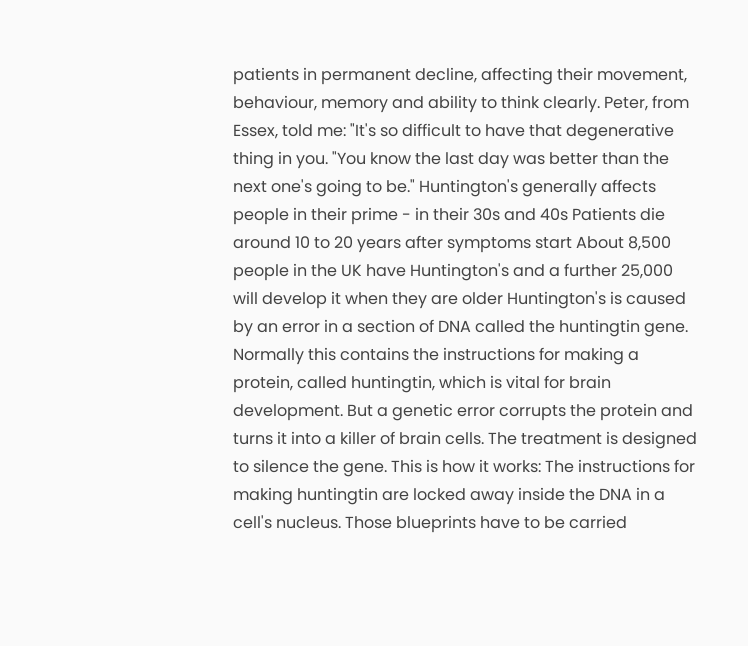patients in permanent decline, affecting their movement, behaviour, memory and ability to think clearly. Peter, from Essex, told me: "It's so difficult to have that degenerative thing in you. "You know the last day was better than the next one's going to be." Huntington's generally affects people in their prime - in their 30s and 40s Patients die around 10 to 20 years after symptoms start About 8,500 people in the UK have Huntington's and a further 25,000 will develop it when they are older Huntington's is caused by an error in a section of DNA called the huntingtin gene. Normally this contains the instructions for making a protein, called huntingtin, which is vital for brain development. But a genetic error corrupts the protein and turns it into a killer of brain cells. The treatment is designed to silence the gene. This is how it works: The instructions for making huntingtin are locked away inside the DNA in a cell's nucleus. Those blueprints have to be carried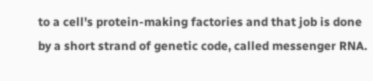to a cell's protein-making factories and that job is done by a short strand of genetic code, called messenger RNA.